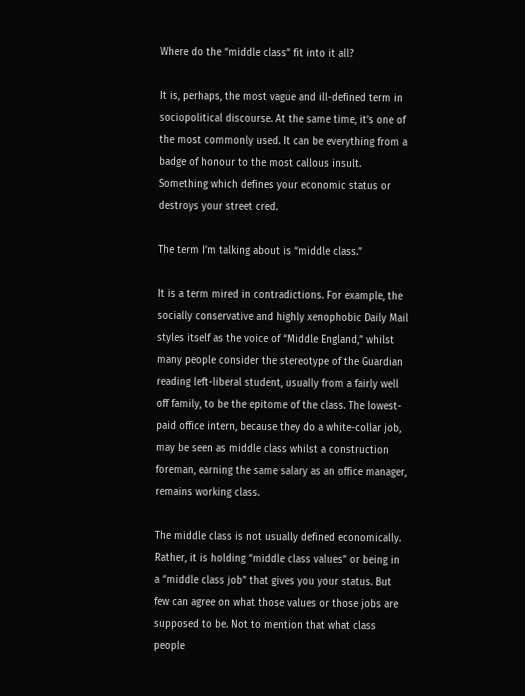Where do the “middle class” fit into it all?

It is, perhaps, the most vague and ill-defined term in sociopolitical discourse. At the same time, it’s one of the most commonly used. It can be everything from a badge of honour to the most callous insult. Something which defines your economic status or destroys your street cred.

The term I’m talking about is “middle class.”

It is a term mired in contradictions. For example, the socially conservative and highly xenophobic Daily Mail styles itself as the voice of “Middle England,” whilst many people consider the stereotype of the Guardian reading left-liberal student, usually from a fairly well off family, to be the epitome of the class. The lowest-paid office intern, because they do a white-collar job, may be seen as middle class whilst a construction foreman, earning the same salary as an office manager, remains working class.

The middle class is not usually defined economically. Rather, it is holding “middle class values” or being in a “middle class job” that gives you your status. But few can agree on what those values or those jobs are supposed to be. Not to mention that what class people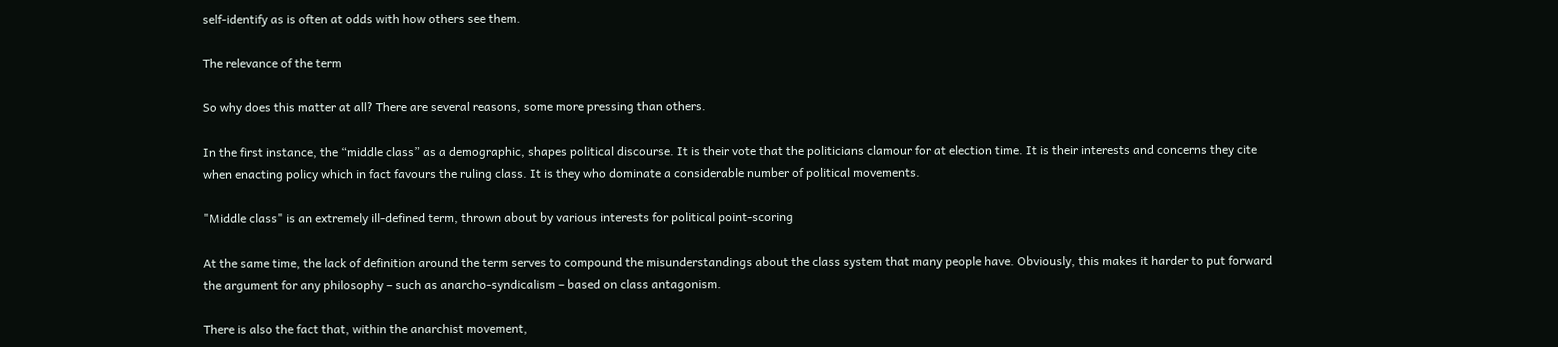self-identify as is often at odds with how others see them.

The relevance of the term

So why does this matter at all? There are several reasons, some more pressing than others.

In the first instance, the “middle class” as a demographic, shapes political discourse. It is their vote that the politicians clamour for at election time. It is their interests and concerns they cite when enacting policy which in fact favours the ruling class. It is they who dominate a considerable number of political movements.

"Middle class" is an extremely ill-defined term, thrown about by various interests for political point-scoring

At the same time, the lack of definition around the term serves to compound the misunderstandings about the class system that many people have. Obviously, this makes it harder to put forward the argument for any philosophy – such as anarcho-syndicalism – based on class antagonism.

There is also the fact that, within the anarchist movement,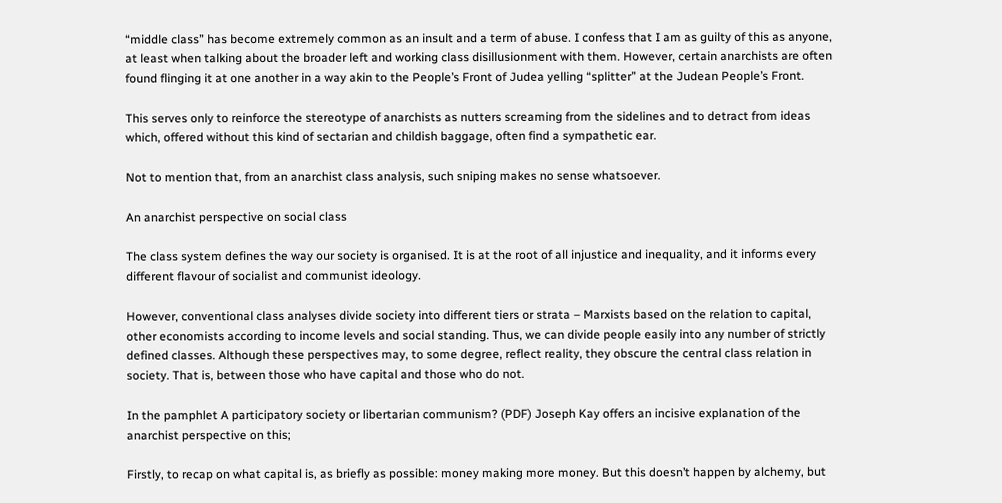“middle class” has become extremely common as an insult and a term of abuse. I confess that I am as guilty of this as anyone, at least when talking about the broader left and working class disillusionment with them. However, certain anarchists are often found flinging it at one another in a way akin to the People’s Front of Judea yelling “splitter” at the Judean People’s Front.

This serves only to reinforce the stereotype of anarchists as nutters screaming from the sidelines and to detract from ideas which, offered without this kind of sectarian and childish baggage, often find a sympathetic ear.

Not to mention that, from an anarchist class analysis, such sniping makes no sense whatsoever.

An anarchist perspective on social class

The class system defines the way our society is organised. It is at the root of all injustice and inequality, and it informs every different flavour of socialist and communist ideology.

However, conventional class analyses divide society into different tiers or strata – Marxists based on the relation to capital, other economists according to income levels and social standing. Thus, we can divide people easily into any number of strictly defined classes. Although these perspectives may, to some degree, reflect reality, they obscure the central class relation in society. That is, between those who have capital and those who do not.

In the pamphlet A participatory society or libertarian communism? (PDF) Joseph Kay offers an incisive explanation of the anarchist perspective on this;

Firstly, to recap on what capital is, as briefly as possible: money making more money. But this doesn’t happen by alchemy, but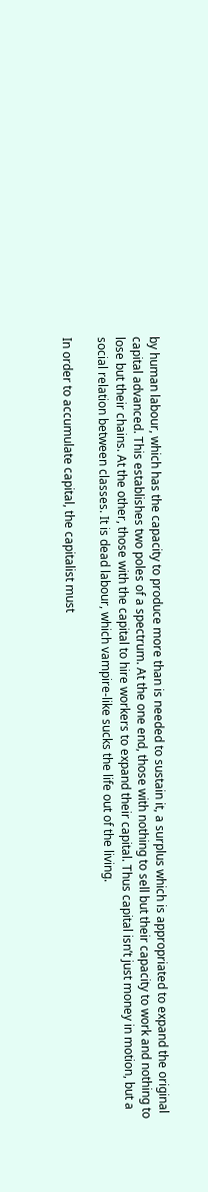by human labour, which has the capacity to produce more than is needed to sustain it, a surplus which is appropriated to expand the original capital advanced. This establishes two poles of a spectrum. At the one end, those with nothing to sell but their capacity to work and nothing to lose but their chains. At the other, those with the capital to hire workers to expand their capital. Thus capital isn’t just money in motion, but a social relation between classes. It is dead labour, which vampire-like sucks the life out of the living.

In order to accumulate capital, the capitalist must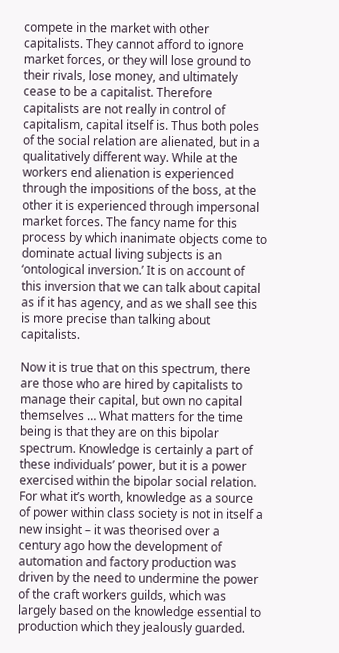compete in the market with other capitalists. They cannot afford to ignore market forces, or they will lose ground to their rivals, lose money, and ultimately cease to be a capitalist. Therefore capitalists are not really in control of capitalism, capital itself is. Thus both poles of the social relation are alienated, but in a qualitatively different way. While at the workers end alienation is experienced through the impositions of the boss, at the other it is experienced through impersonal market forces. The fancy name for this process by which inanimate objects come to dominate actual living subjects is an ‘ontological inversion.’ It is on account of this inversion that we can talk about capital as if it has agency, and as we shall see this is more precise than talking about capitalists.

Now it is true that on this spectrum, there are those who are hired by capitalists to manage their capital, but own no capital themselves … What matters for the time being is that they are on this bipolar spectrum. Knowledge is certainly a part of these individuals’ power, but it is a power exercised within the bipolar social relation. For what it’s worth, knowledge as a source of power within class society is not in itself a new insight – it was theorised over a century ago how the development of automation and factory production was driven by the need to undermine the power of the craft workers guilds, which was largely based on the knowledge essential to production which they jealously guarded.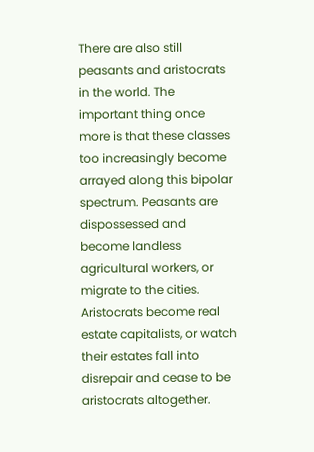There are also still peasants and aristocrats in the world. The important thing once more is that these classes too increasingly become arrayed along this bipolar spectrum. Peasants are dispossessed and become landless agricultural workers, or migrate to the cities. Aristocrats become real estate capitalists, or watch their estates fall into disrepair and cease to be aristocrats altogether.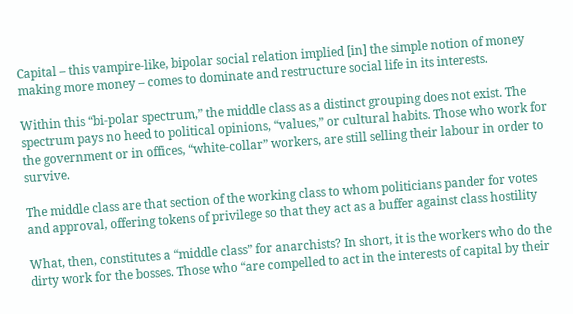Capital – this vampire-like, bipolar social relation implied [in] the simple notion of money making more money – comes to dominate and restructure social life in its interests.

Within this “bi-polar spectrum,” the middle class as a distinct grouping does not exist. The spectrum pays no heed to political opinions, “values,” or cultural habits. Those who work for the government or in offices, “white-collar” workers, are still selling their labour in order to survive.

The middle class are that section of the working class to whom politicians pander for votes and approval, offering tokens of privilege so that they act as a buffer against class hostility

What, then, constitutes a “middle class” for anarchists? In short, it is the workers who do the dirty work for the bosses. Those who “are compelled to act in the interests of capital by their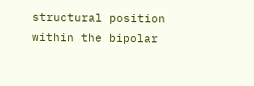structural position within the bipolar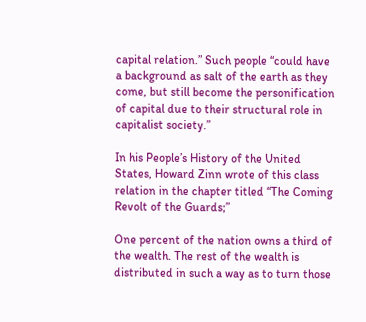capital relation.” Such people “could have a background as salt of the earth as they come, but still become the personification of capital due to their structural role in capitalist society.”

In his People’s History of the United States, Howard Zinn wrote of this class relation in the chapter titled “The Coming Revolt of the Guards;”

One percent of the nation owns a third of the wealth. The rest of the wealth is distributed in such a way as to turn those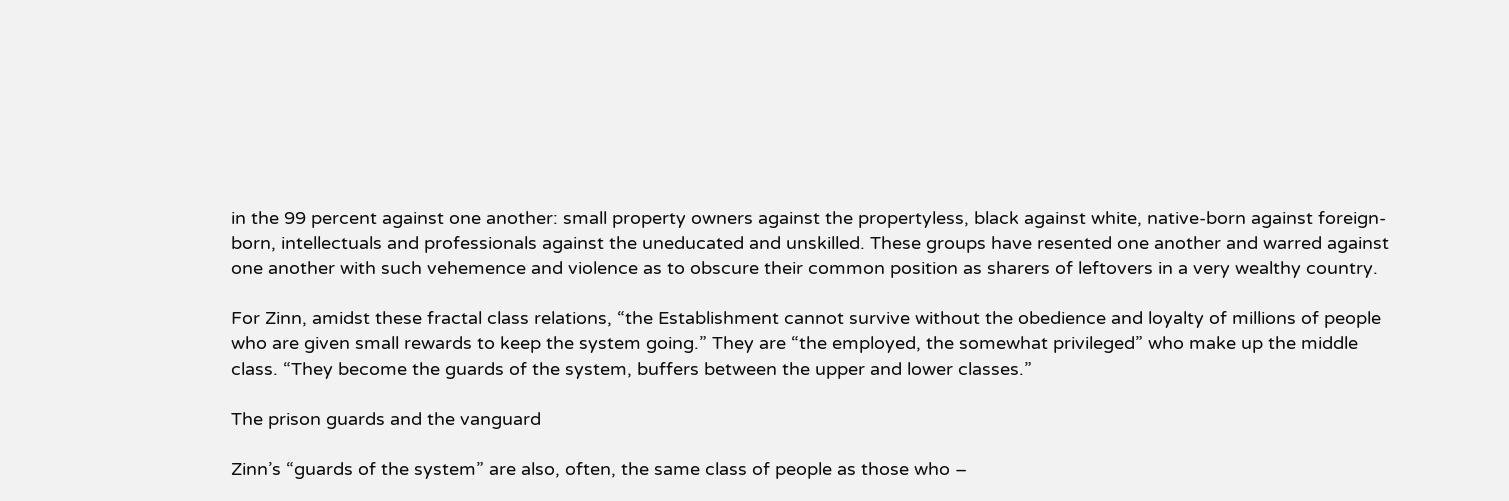in the 99 percent against one another: small property owners against the propertyless, black against white, native-born against foreign-born, intellectuals and professionals against the uneducated and unskilled. These groups have resented one another and warred against one another with such vehemence and violence as to obscure their common position as sharers of leftovers in a very wealthy country.

For Zinn, amidst these fractal class relations, “the Establishment cannot survive without the obedience and loyalty of millions of people who are given small rewards to keep the system going.” They are “the employed, the somewhat privileged” who make up the middle class. “They become the guards of the system, buffers between the upper and lower classes.”

The prison guards and the vanguard

Zinn’s “guards of the system” are also, often, the same class of people as those who –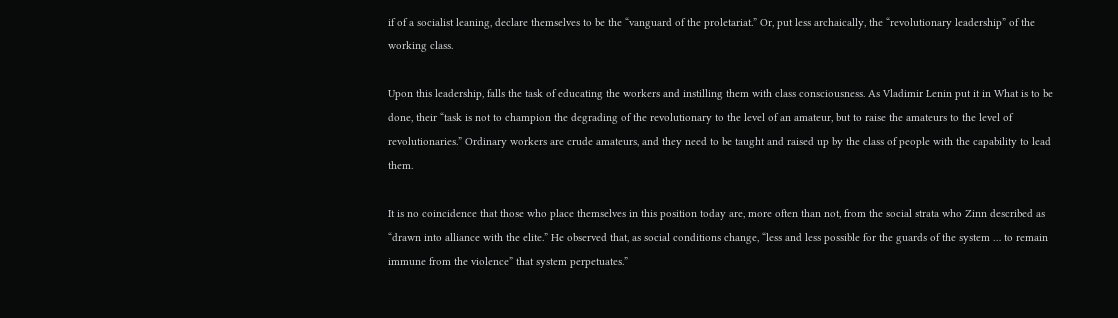if of a socialist leaning, declare themselves to be the “vanguard of the proletariat.” Or, put less archaically, the “revolutionary leadership” of the working class.

Upon this leadership, falls the task of educating the workers and instilling them with class consciousness. As Vladimir Lenin put it in What is to be done, their “task is not to champion the degrading of the revolutionary to the level of an amateur, but to raise the amateurs to the level of revolutionaries.” Ordinary workers are crude amateurs, and they need to be taught and raised up by the class of people with the capability to lead them.

It is no coincidence that those who place themselves in this position today are, more often than not, from the social strata who Zinn described as “drawn into alliance with the elite.” He observed that, as social conditions change, “less and less possible for the guards of the system … to remain immune from the violence” that system perpetuates.”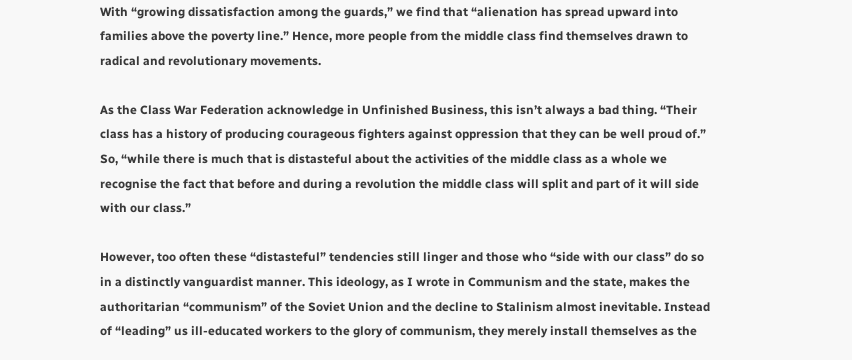With “growing dissatisfaction among the guards,” we find that “alienation has spread upward into families above the poverty line.” Hence, more people from the middle class find themselves drawn to radical and revolutionary movements.

As the Class War Federation acknowledge in Unfinished Business, this isn’t always a bad thing. “Their class has a history of producing courageous fighters against oppression that they can be well proud of.” So, “while there is much that is distasteful about the activities of the middle class as a whole we recognise the fact that before and during a revolution the middle class will split and part of it will side with our class.”

However, too often these “distasteful” tendencies still linger and those who “side with our class” do so in a distinctly vanguardist manner. This ideology, as I wrote in Communism and the state, makes the authoritarian “communism” of the Soviet Union and the decline to Stalinism almost inevitable. Instead of “leading” us ill-educated workers to the glory of communism, they merely install themselves as the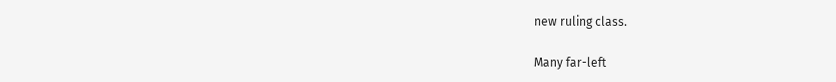new ruling class.

Many far-left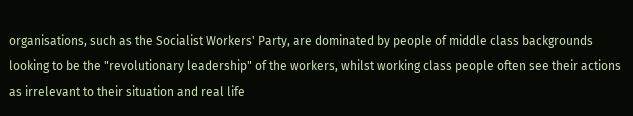organisations, such as the Socialist Workers' Party, are dominated by people of middle class backgrounds looking to be the "revolutionary leadership" of the workers, whilst working class people often see their actions as irrelevant to their situation and real life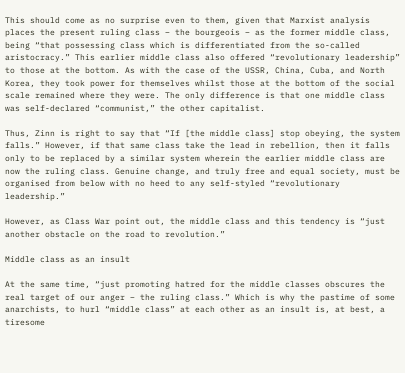This should come as no surprise even to them, given that Marxist analysis places the present ruling class – the bourgeois – as the former middle class, being “that possessing class which is differentiated from the so-called aristocracy.” This earlier middle class also offered “revolutionary leadership” to those at the bottom. As with the case of the USSR, China, Cuba, and North Korea, they took power for themselves whilst those at the bottom of the social scale remained where they were. The only difference is that one middle class was self-declared “communist,” the other capitalist.

Thus, Zinn is right to say that “If [the middle class] stop obeying, the system falls.” However, if that same class take the lead in rebellion, then it falls only to be replaced by a similar system wherein the earlier middle class are now the ruling class. Genuine change, and truly free and equal society, must be organised from below with no heed to any self-styled “revolutionary leadership.”

However, as Class War point out, the middle class and this tendency is “just another obstacle on the road to revolution.”

Middle class as an insult

At the same time, “just promoting hatred for the middle classes obscures the real target of our anger – the ruling class.” Which is why the pastime of some anarchists, to hurl “middle class” at each other as an insult is, at best, a tiresome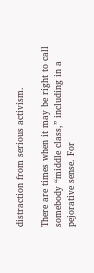distraction from serious activism.

There are times when it may be right to call somebody “middle class,” including in a pejorative sense. For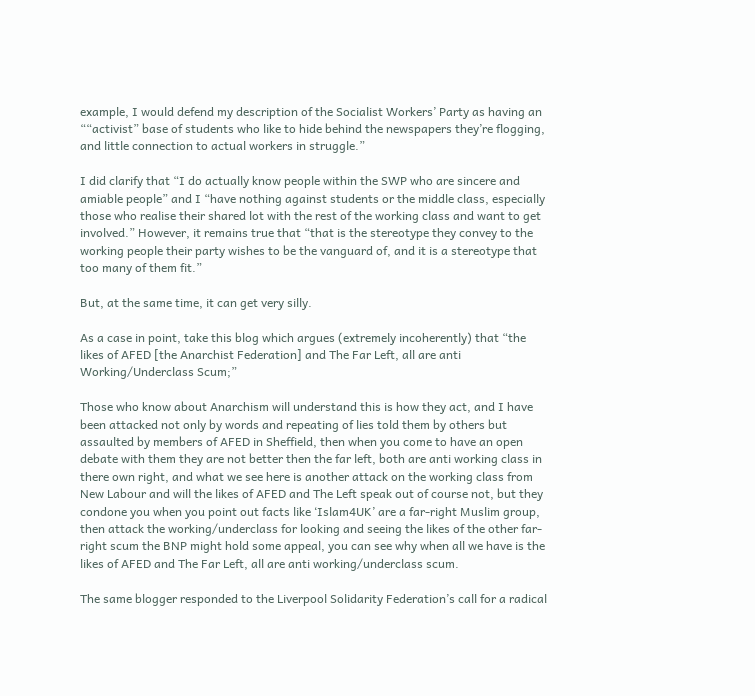example, I would defend my description of the Socialist Workers’ Party as having an ““activist” base of students who like to hide behind the newspapers they’re flogging, and little connection to actual workers in struggle.”

I did clarify that “I do actually know people within the SWP who are sincere and amiable people” and I “have nothing against students or the middle class, especially those who realise their shared lot with the rest of the working class and want to get involved.” However, it remains true that “that is the stereotype they convey to the working people their party wishes to be the vanguard of, and it is a stereotype that too many of them fit.”

But, at the same time, it can get very silly.

As a case in point, take this blog which argues (extremely incoherently) that “the likes of AFED [the Anarchist Federation] and The Far Left, all are anti Working/Underclass Scum;”

Those who know about Anarchism will understand this is how they act, and I have been attacked not only by words and repeating of lies told them by others but assaulted by members of AFED in Sheffield, then when you come to have an open debate with them they are not better then the far left, both are anti working class in there own right, and what we see here is another attack on the working class from New Labour and will the likes of AFED and The Left speak out of course not, but they condone you when you point out facts like ‘Islam4UK’ are a far-right Muslim group, then attack the working/underclass for looking and seeing the likes of the other far-right scum the BNP might hold some appeal, you can see why when all we have is the likes of AFED and The Far Left, all are anti working/underclass scum.

The same blogger responded to the Liverpool Solidarity Federation’s call for a radical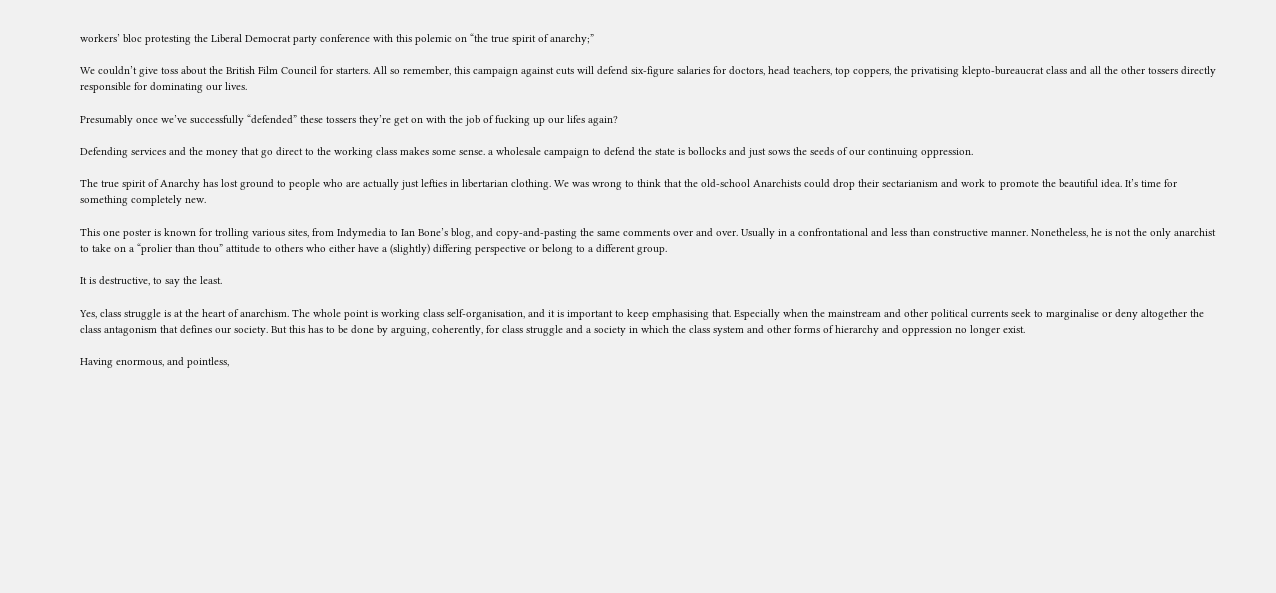workers’ bloc protesting the Liberal Democrat party conference with this polemic on “the true spirit of anarchy;”

We couldn’t give toss about the British Film Council for starters. All so remember, this campaign against cuts will defend six-figure salaries for doctors, head teachers, top coppers, the privatising klepto-bureaucrat class and all the other tossers directly responsible for dominating our lives.

Presumably once we’ve successfully “defended” these tossers they’re get on with the job of fucking up our lifes again?

Defending services and the money that go direct to the working class makes some sense. a wholesale campaign to defend the state is bollocks and just sows the seeds of our continuing oppression.

The true spirit of Anarchy has lost ground to people who are actually just lefties in libertarian clothing. We was wrong to think that the old-school Anarchists could drop their sectarianism and work to promote the beautiful idea. It’s time for something completely new.

This one poster is known for trolling various sites, from Indymedia to Ian Bone’s blog, and copy-and-pasting the same comments over and over. Usually in a confrontational and less than constructive manner. Nonetheless, he is not the only anarchist to take on a “prolier than thou” attitude to others who either have a (slightly) differing perspective or belong to a different group.

It is destructive, to say the least.

Yes, class struggle is at the heart of anarchism. The whole point is working class self-organisation, and it is important to keep emphasising that. Especially when the mainstream and other political currents seek to marginalise or deny altogether the class antagonism that defines our society. But this has to be done by arguing, coherently, for class struggle and a society in which the class system and other forms of hierarchy and oppression no longer exist.

Having enormous, and pointless,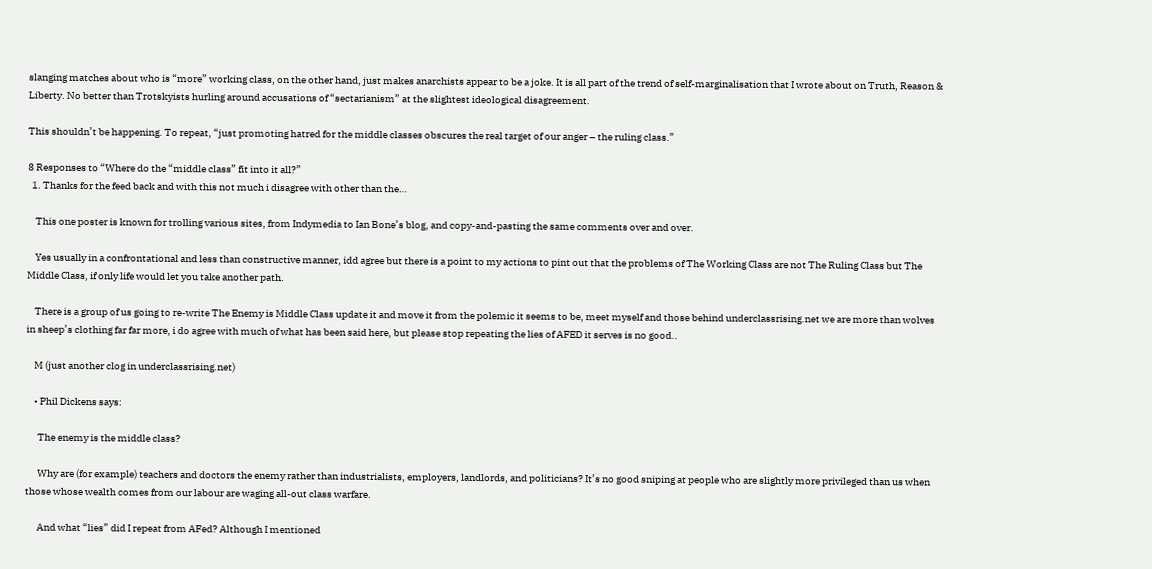slanging matches about who is “more” working class, on the other hand, just makes anarchists appear to be a joke. It is all part of the trend of self-marginalisation that I wrote about on Truth, Reason & Liberty. No better than Trotskyists hurling around accusations of “sectarianism” at the slightest ideological disagreement.

This shouldn’t be happening. To repeat, “just promoting hatred for the middle classes obscures the real target of our anger – the ruling class.”

8 Responses to “Where do the “middle class” fit into it all?”
  1. Thanks for the feed back and with this not much i disagree with other than the…

    This one poster is known for trolling various sites, from Indymedia to Ian Bone’s blog, and copy-and-pasting the same comments over and over.

    Yes usually in a confrontational and less than constructive manner, idd agree but there is a point to my actions to pint out that the problems of The Working Class are not The Ruling Class but The Middle Class, if only life would let you take another path.

    There is a group of us going to re-write The Enemy is Middle Class update it and move it from the polemic it seems to be, meet myself and those behind underclassrising.net we are more than wolves in sheep’s clothing far far more, i do agree with much of what has been said here, but please stop repeating the lies of AFED it serves is no good..

    M (just another clog in underclassrising.net)

    • Phil Dickens says:

      The enemy is the middle class?

      Why are (for example) teachers and doctors the enemy rather than industrialists, employers, landlords, and politicians? It’s no good sniping at people who are slightly more privileged than us when those whose wealth comes from our labour are waging all-out class warfare.

      And what “lies” did I repeat from AFed? Although I mentioned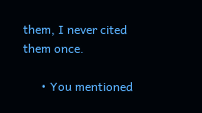them, I never cited them once.

      • You mentioned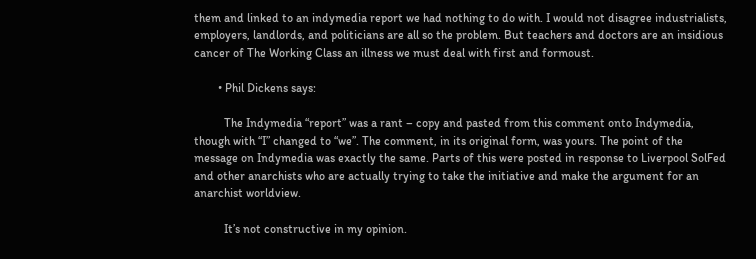them and linked to an indymedia report we had nothing to do with. I would not disagree industrialists, employers, landlords, and politicians are all so the problem. But teachers and doctors are an insidious cancer of The Working Class an illness we must deal with first and formoust.

        • Phil Dickens says:

          The Indymedia “report” was a rant – copy and pasted from this comment onto Indymedia, though with “I” changed to “we”. The comment, in its original form, was yours. The point of the message on Indymedia was exactly the same. Parts of this were posted in response to Liverpool SolFed and other anarchists who are actually trying to take the initiative and make the argument for an anarchist worldview.

          It’s not constructive in my opinion.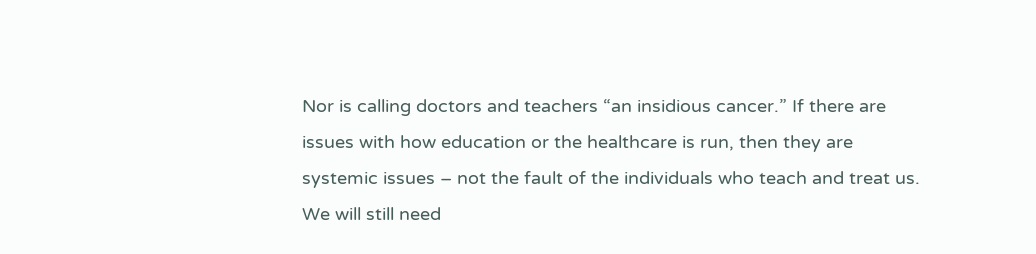Nor is calling doctors and teachers “an insidious cancer.” If there are issues with how education or the healthcare is run, then they are systemic issues – not the fault of the individuals who teach and treat us. We will still need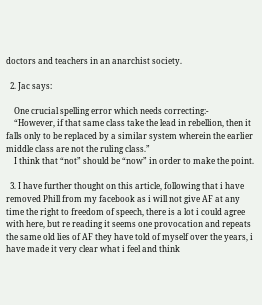doctors and teachers in an anarchist society.

  2. Jac says:

    One crucial spelling error which needs correcting:-
    “However, if that same class take the lead in rebellion, then it falls only to be replaced by a similar system wherein the earlier middle class are not the ruling class.”
    I think that “not” should be “now” in order to make the point.

  3. I have further thought on this article, following that i have removed Phill from my facebook as i will not give AF at any time the right to freedom of speech, there is a lot i could agree with here, but re reading it seems one provocation and repeats the same old lies of AF they have told of myself over the years, i have made it very clear what i feel and think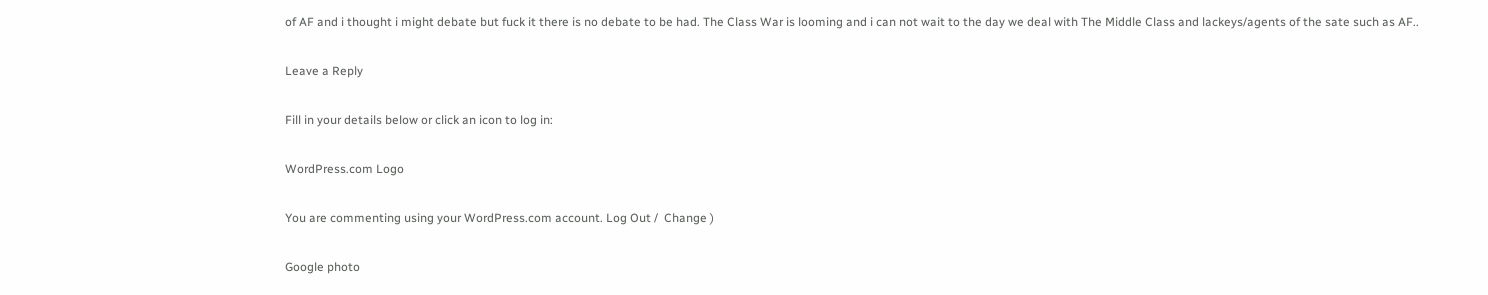of AF and i thought i might debate but fuck it there is no debate to be had. The Class War is looming and i can not wait to the day we deal with The Middle Class and lackeys/agents of the sate such as AF..

Leave a Reply

Fill in your details below or click an icon to log in:

WordPress.com Logo

You are commenting using your WordPress.com account. Log Out /  Change )

Google photo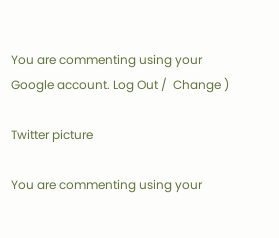You are commenting using your Google account. Log Out /  Change )

Twitter picture

You are commenting using your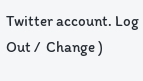Twitter account. Log Out /  Change )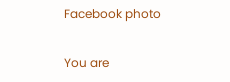Facebook photo

You are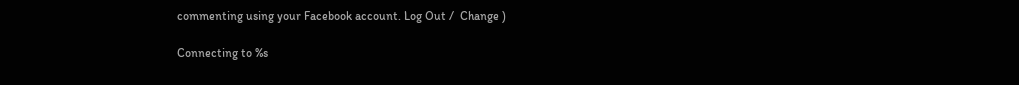commenting using your Facebook account. Log Out /  Change )

Connecting to %s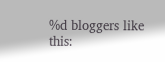%d bloggers like this: